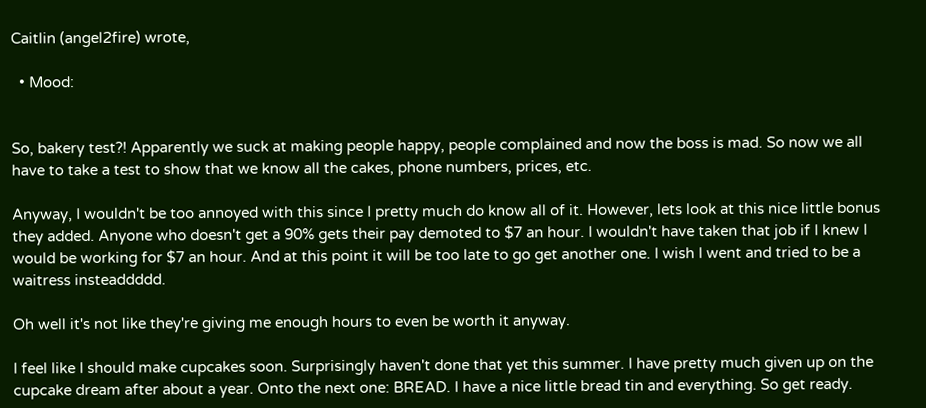Caitlin (angel2fire) wrote,

  • Mood:


So, bakery test?! Apparently we suck at making people happy, people complained and now the boss is mad. So now we all have to take a test to show that we know all the cakes, phone numbers, prices, etc.

Anyway, I wouldn't be too annoyed with this since I pretty much do know all of it. However, lets look at this nice little bonus they added. Anyone who doesn't get a 90% gets their pay demoted to $7 an hour. I wouldn't have taken that job if I knew I would be working for $7 an hour. And at this point it will be too late to go get another one. I wish I went and tried to be a waitress insteaddddd.

Oh well it's not like they're giving me enough hours to even be worth it anyway.

I feel like I should make cupcakes soon. Surprisingly haven't done that yet this summer. I have pretty much given up on the cupcake dream after about a year. Onto the next one: BREAD. I have a nice little bread tin and everything. So get ready.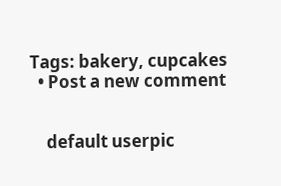Tags: bakery, cupcakes
  • Post a new comment


    default userpic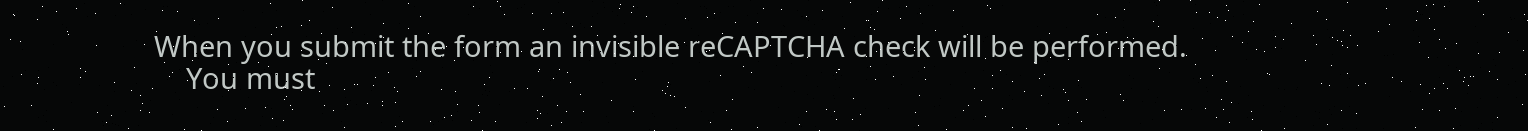When you submit the form an invisible reCAPTCHA check will be performed.
    You must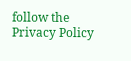follow the Privacy Policy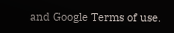and Google Terms of use.